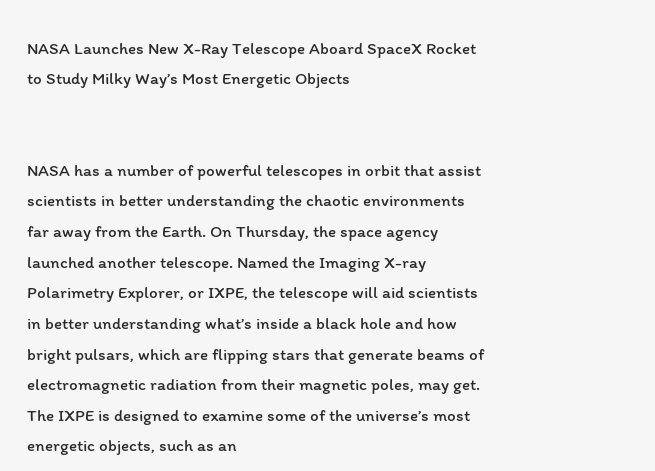NASA Launches New X-Ray Telescope Aboard SpaceX Rocket to Study Milky Way’s Most Energetic Objects


NASA has a number of powerful telescopes in orbit that assist scientists in better understanding the chaotic environments far away from the Earth. On Thursday, the space agency launched another telescope. Named the Imaging X-ray Polarimetry Explorer, or IXPE, the telescope will aid scientists in better understanding what’s inside a black hole and how bright pulsars, which are flipping stars that generate beams of electromagnetic radiation from their magnetic poles, may get. The IXPE is designed to examine some of the universe’s most energetic objects, such as an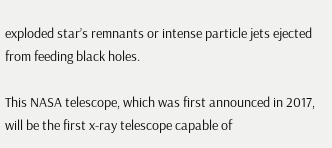exploded star’s remnants or intense particle jets ejected from feeding black holes.

This NASA telescope, which was first announced in 2017, will be the first x-ray telescope capable of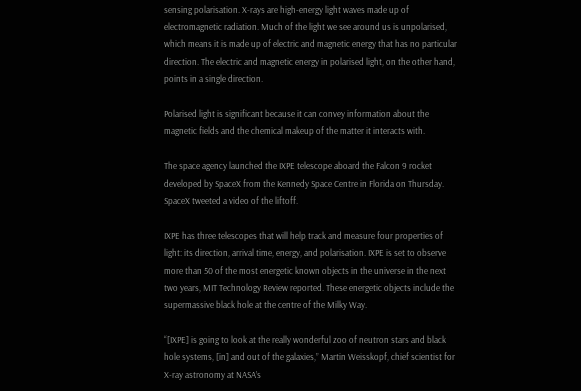sensing polarisation. X-rays are high-energy light waves made up of electromagnetic radiation. Much of the light we see around us is unpolarised, which means it is made up of electric and magnetic energy that has no particular direction. The electric and magnetic energy in polarised light, on the other hand, points in a single direction.

Polarised light is significant because it can convey information about the magnetic fields and the chemical makeup of the matter it interacts with.

The space agency launched the IXPE telescope aboard the Falcon 9 rocket developed by SpaceX from the Kennedy Space Centre in Florida on Thursday. SpaceX tweeted a video of the liftoff.

IXPE has three telescopes that will help track and measure four properties of light: its direction, arrival time, energy, and polarisation. IXPE is set to observe more than 50 of the most energetic known objects in the universe in the next two years, MIT Technology Review reported. These energetic objects include the supermassive black hole at the centre of the Milky Way.

“[IXPE] is going to look at the really wonderful zoo of neutron stars and black hole systems, [in] and out of the galaxies,” Martin Weisskopf, chief scientist for X-ray astronomy at NASA’s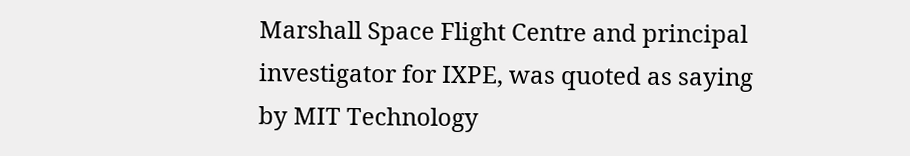Marshall Space Flight Centre and principal investigator for IXPE, was quoted as saying by MIT Technology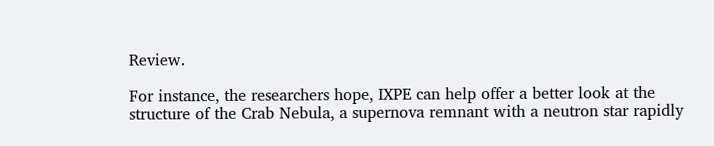Review.

For instance, the researchers hope, IXPE can help offer a better look at the structure of the Crab Nebula, a supernova remnant with a neutron star rapidly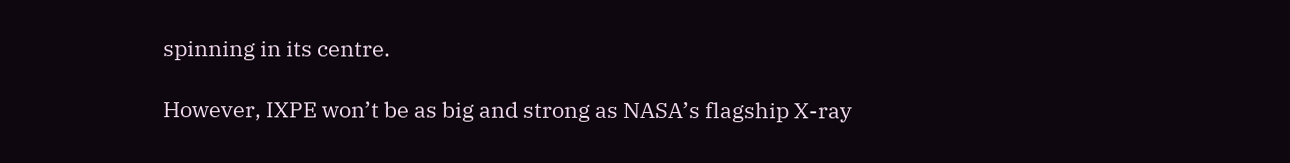spinning in its centre.

However, IXPE won’t be as big and strong as NASA’s flagship X-ray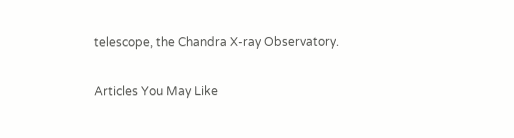telescope, the Chandra X-ray Observatory.

Articles You May Like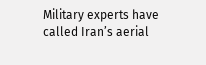Military experts have called Iran’s aerial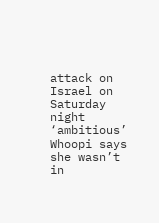attack on Israel on Saturday night ‘ambitious’
Whoopi says she wasn’t in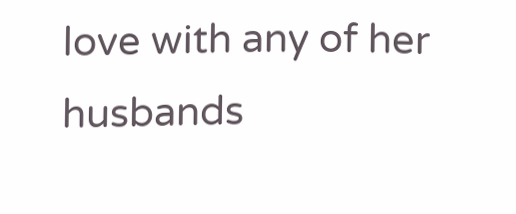love with any of her husbands